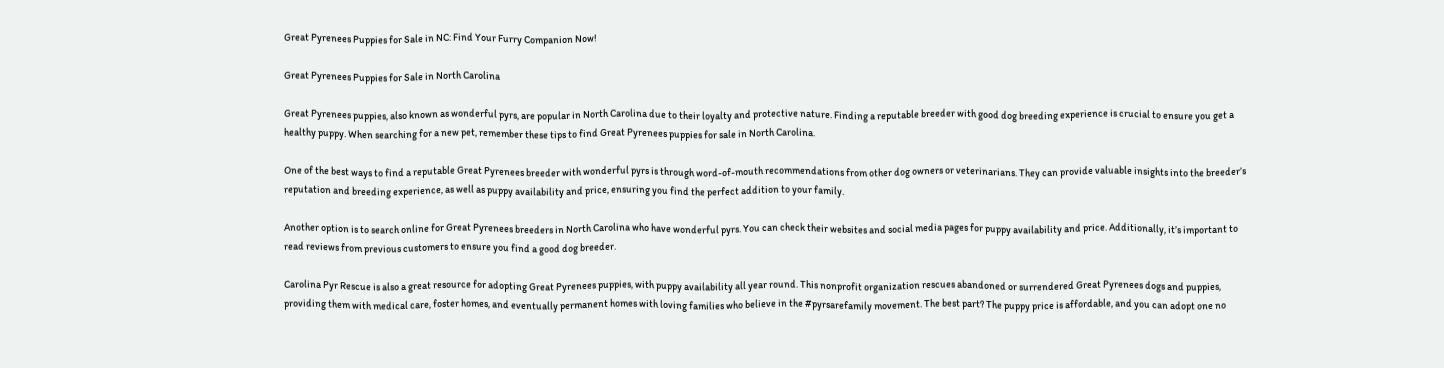Great Pyrenees Puppies for Sale in NC: Find Your Furry Companion Now!

Great Pyrenees Puppies for Sale in North Carolina

Great Pyrenees puppies, also known as wonderful pyrs, are popular in North Carolina due to their loyalty and protective nature. Finding a reputable breeder with good dog breeding experience is crucial to ensure you get a healthy puppy. When searching for a new pet, remember these tips to find Great Pyrenees puppies for sale in North Carolina.

One of the best ways to find a reputable Great Pyrenees breeder with wonderful pyrs is through word-of-mouth recommendations from other dog owners or veterinarians. They can provide valuable insights into the breeder’s reputation and breeding experience, as well as puppy availability and price, ensuring you find the perfect addition to your family.

Another option is to search online for Great Pyrenees breeders in North Carolina who have wonderful pyrs. You can check their websites and social media pages for puppy availability and price. Additionally, it’s important to read reviews from previous customers to ensure you find a good dog breeder.

Carolina Pyr Rescue is also a great resource for adopting Great Pyrenees puppies, with puppy availability all year round. This nonprofit organization rescues abandoned or surrendered Great Pyrenees dogs and puppies, providing them with medical care, foster homes, and eventually permanent homes with loving families who believe in the #pyrsarefamily movement. The best part? The puppy price is affordable, and you can adopt one no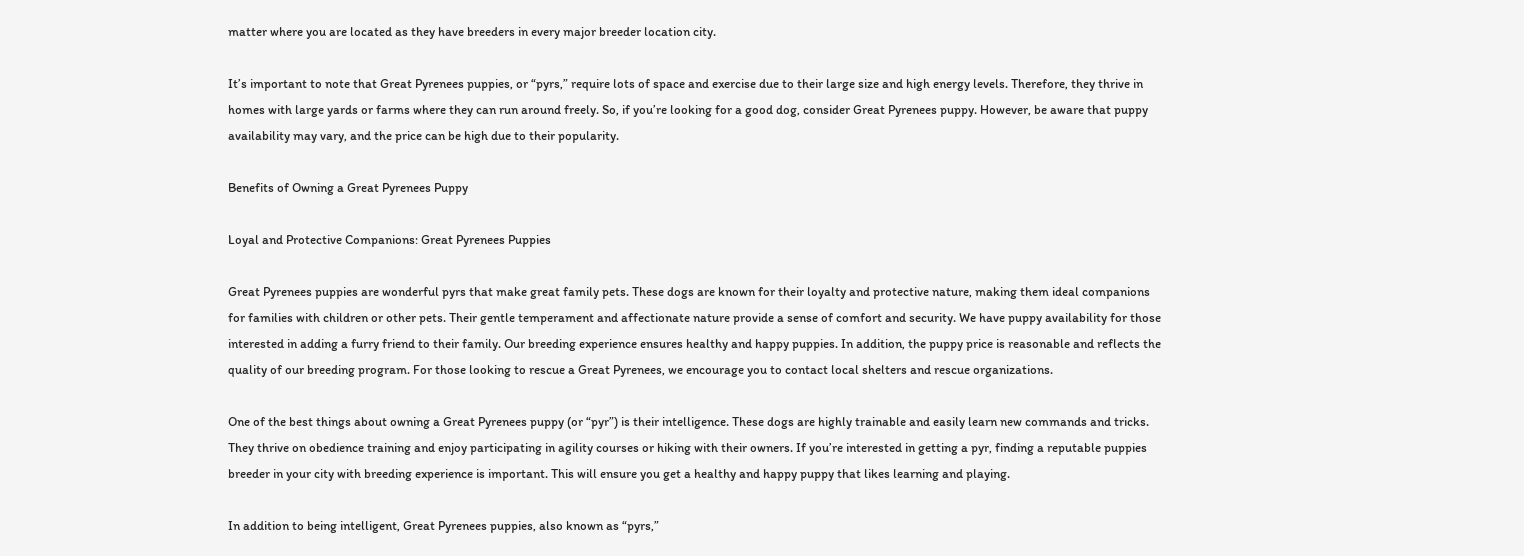matter where you are located as they have breeders in every major breeder location city.

It’s important to note that Great Pyrenees puppies, or “pyrs,” require lots of space and exercise due to their large size and high energy levels. Therefore, they thrive in homes with large yards or farms where they can run around freely. So, if you’re looking for a good dog, consider Great Pyrenees puppy. However, be aware that puppy availability may vary, and the price can be high due to their popularity.

Benefits of Owning a Great Pyrenees Puppy

Loyal and Protective Companions: Great Pyrenees Puppies

Great Pyrenees puppies are wonderful pyrs that make great family pets. These dogs are known for their loyalty and protective nature, making them ideal companions for families with children or other pets. Their gentle temperament and affectionate nature provide a sense of comfort and security. We have puppy availability for those interested in adding a furry friend to their family. Our breeding experience ensures healthy and happy puppies. In addition, the puppy price is reasonable and reflects the quality of our breeding program. For those looking to rescue a Great Pyrenees, we encourage you to contact local shelters and rescue organizations.

One of the best things about owning a Great Pyrenees puppy (or “pyr”) is their intelligence. These dogs are highly trainable and easily learn new commands and tricks. They thrive on obedience training and enjoy participating in agility courses or hiking with their owners. If you’re interested in getting a pyr, finding a reputable puppies breeder in your city with breeding experience is important. This will ensure you get a healthy and happy puppy that likes learning and playing.

In addition to being intelligent, Great Pyrenees puppies, also known as “pyrs,”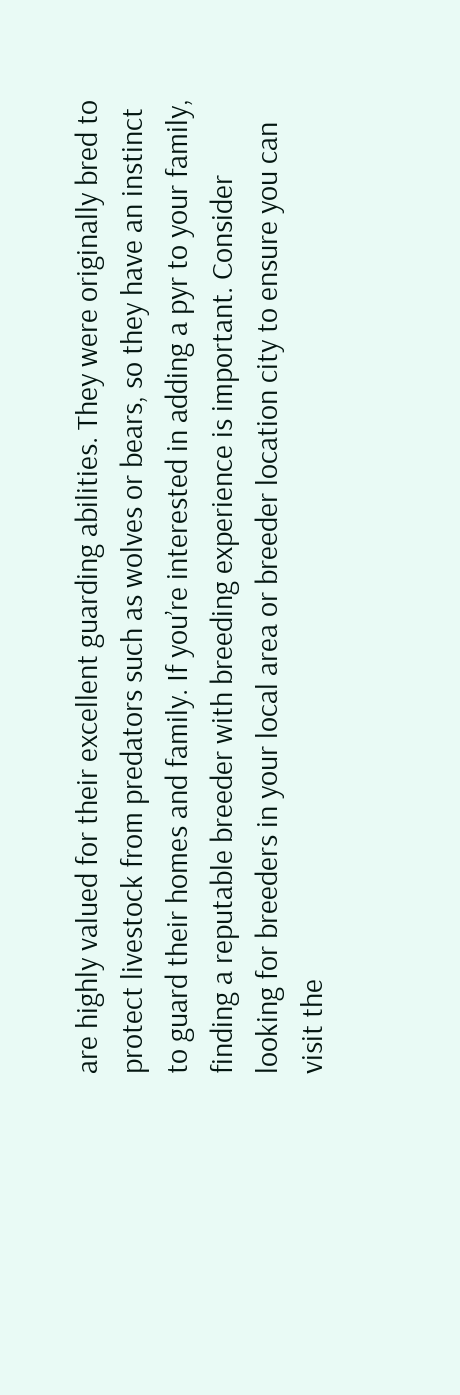are highly valued for their excellent guarding abilities. They were originally bred to protect livestock from predators such as wolves or bears, so they have an instinct to guard their homes and family. If you’re interested in adding a pyr to your family, finding a reputable breeder with breeding experience is important. Consider looking for breeders in your local area or breeder location city to ensure you can visit the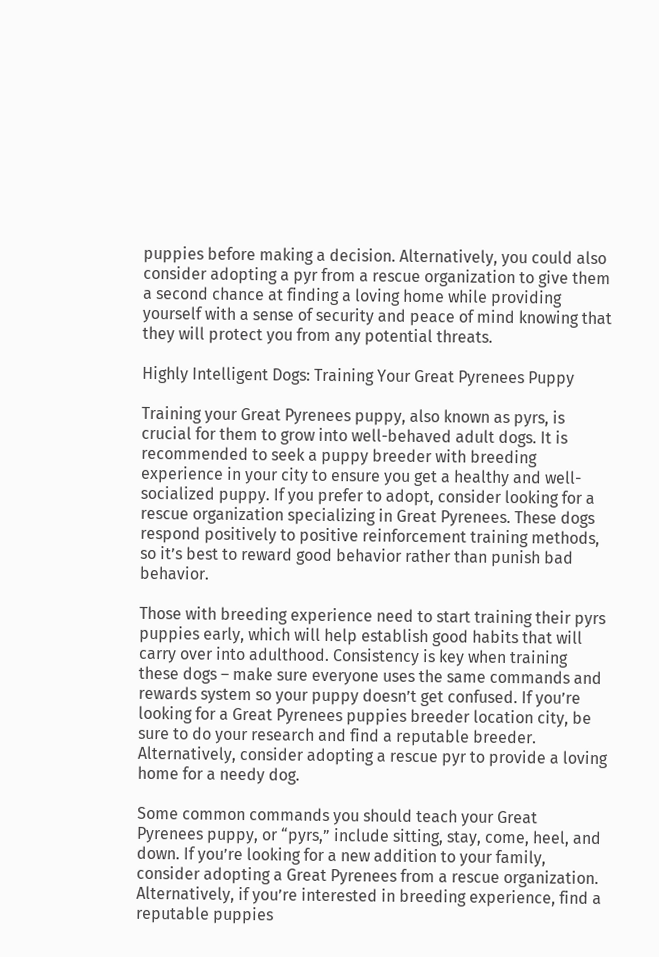puppies before making a decision. Alternatively, you could also consider adopting a pyr from a rescue organization to give them a second chance at finding a loving home while providing yourself with a sense of security and peace of mind knowing that they will protect you from any potential threats.

Highly Intelligent Dogs: Training Your Great Pyrenees Puppy

Training your Great Pyrenees puppy, also known as pyrs, is crucial for them to grow into well-behaved adult dogs. It is recommended to seek a puppy breeder with breeding experience in your city to ensure you get a healthy and well-socialized puppy. If you prefer to adopt, consider looking for a rescue organization specializing in Great Pyrenees. These dogs respond positively to positive reinforcement training methods, so it’s best to reward good behavior rather than punish bad behavior.

Those with breeding experience need to start training their pyrs puppies early, which will help establish good habits that will carry over into adulthood. Consistency is key when training these dogs – make sure everyone uses the same commands and rewards system so your puppy doesn’t get confused. If you’re looking for a Great Pyrenees puppies breeder location city, be sure to do your research and find a reputable breeder. Alternatively, consider adopting a rescue pyr to provide a loving home for a needy dog.

Some common commands you should teach your Great Pyrenees puppy, or “pyrs,” include sitting, stay, come, heel, and down. If you’re looking for a new addition to your family, consider adopting a Great Pyrenees from a rescue organization. Alternatively, if you’re interested in breeding experience, find a reputable puppies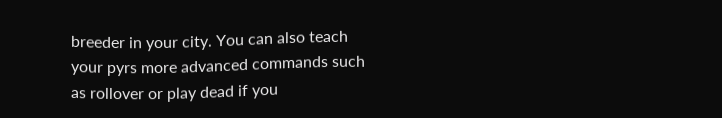breeder in your city. You can also teach your pyrs more advanced commands such as rollover or play dead if you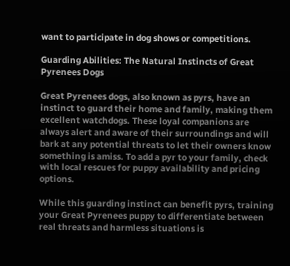want to participate in dog shows or competitions.

Guarding Abilities: The Natural Instincts of Great Pyrenees Dogs

Great Pyrenees dogs, also known as pyrs, have an instinct to guard their home and family, making them excellent watchdogs. These loyal companions are always alert and aware of their surroundings and will bark at any potential threats to let their owners know something is amiss. To add a pyr to your family, check with local rescues for puppy availability and pricing options.

While this guarding instinct can benefit pyrs, training your Great Pyrenees puppy to differentiate between real threats and harmless situations is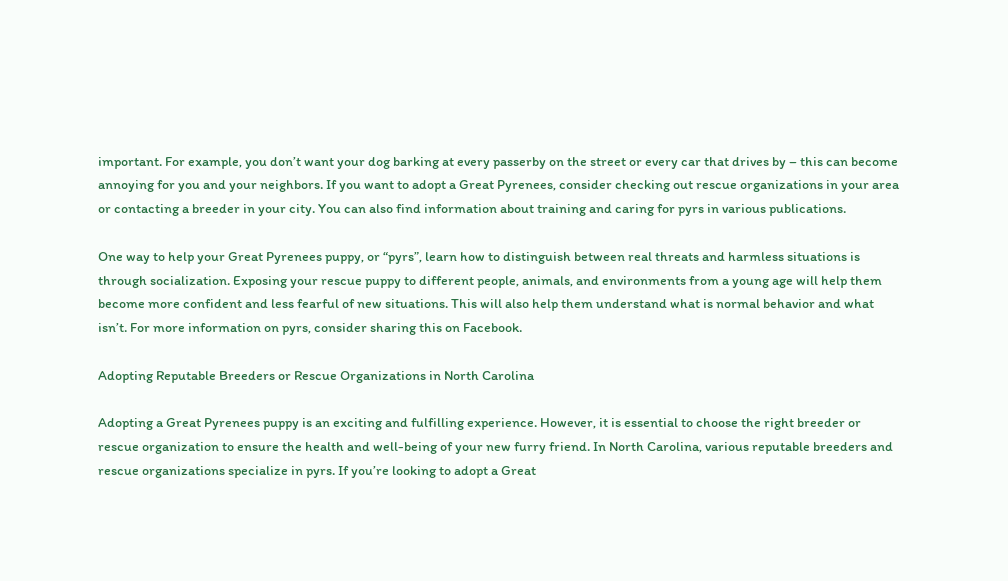important. For example, you don’t want your dog barking at every passerby on the street or every car that drives by – this can become annoying for you and your neighbors. If you want to adopt a Great Pyrenees, consider checking out rescue organizations in your area or contacting a breeder in your city. You can also find information about training and caring for pyrs in various publications.

One way to help your Great Pyrenees puppy, or “pyrs”, learn how to distinguish between real threats and harmless situations is through socialization. Exposing your rescue puppy to different people, animals, and environments from a young age will help them become more confident and less fearful of new situations. This will also help them understand what is normal behavior and what isn’t. For more information on pyrs, consider sharing this on Facebook.

Adopting Reputable Breeders or Rescue Organizations in North Carolina

Adopting a Great Pyrenees puppy is an exciting and fulfilling experience. However, it is essential to choose the right breeder or rescue organization to ensure the health and well-being of your new furry friend. In North Carolina, various reputable breeders and rescue organizations specialize in pyrs. If you’re looking to adopt a Great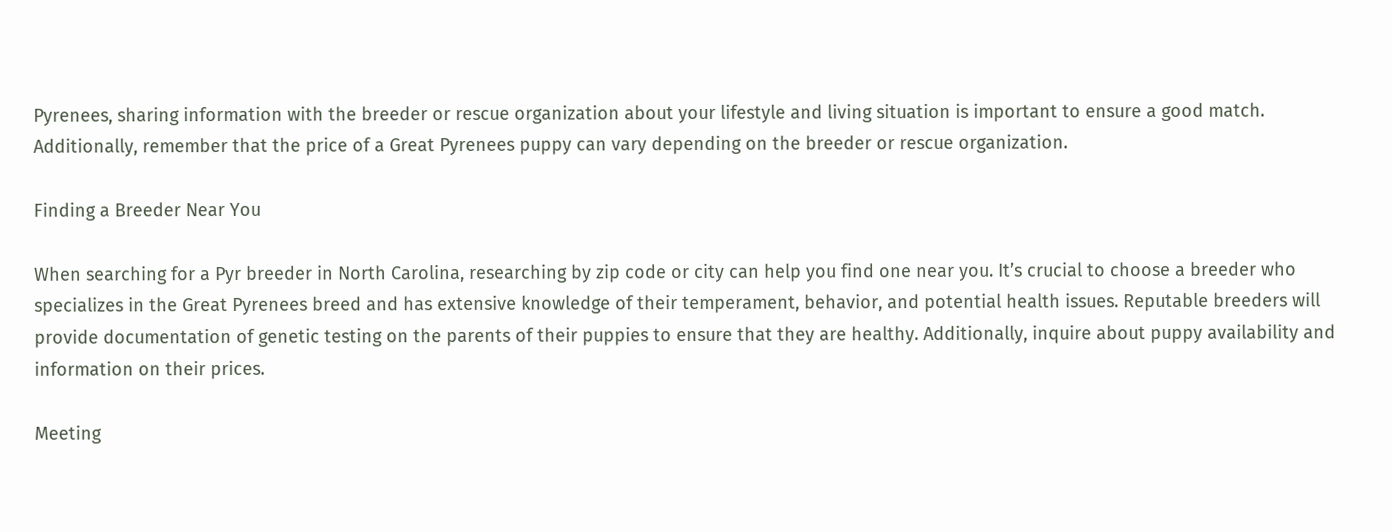Pyrenees, sharing information with the breeder or rescue organization about your lifestyle and living situation is important to ensure a good match. Additionally, remember that the price of a Great Pyrenees puppy can vary depending on the breeder or rescue organization.

Finding a Breeder Near You

When searching for a Pyr breeder in North Carolina, researching by zip code or city can help you find one near you. It’s crucial to choose a breeder who specializes in the Great Pyrenees breed and has extensive knowledge of their temperament, behavior, and potential health issues. Reputable breeders will provide documentation of genetic testing on the parents of their puppies to ensure that they are healthy. Additionally, inquire about puppy availability and information on their prices.

Meeting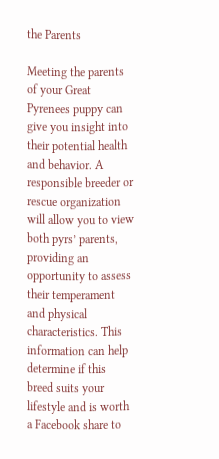the Parents

Meeting the parents of your Great Pyrenees puppy can give you insight into their potential health and behavior. A responsible breeder or rescue organization will allow you to view both pyrs’ parents, providing an opportunity to assess their temperament and physical characteristics. This information can help determine if this breed suits your lifestyle and is worth a Facebook share to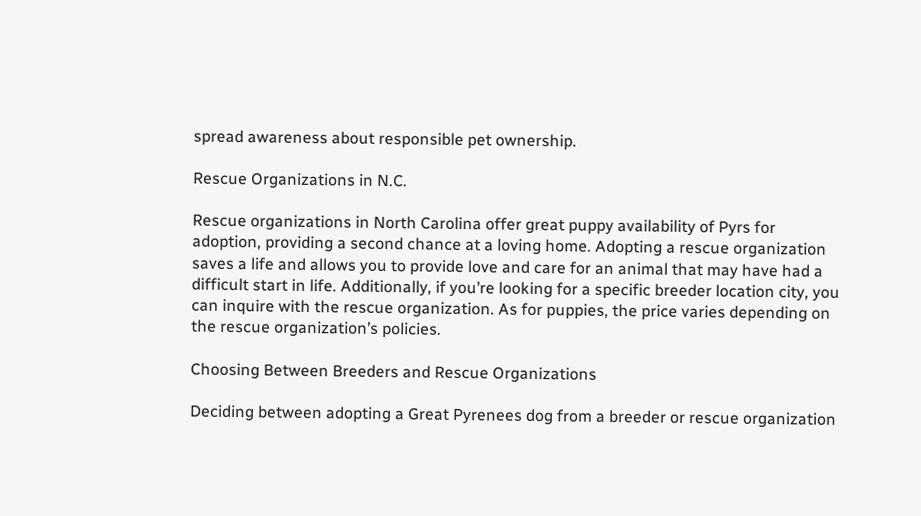spread awareness about responsible pet ownership.

Rescue Organizations in N.C.

Rescue organizations in North Carolina offer great puppy availability of Pyrs for adoption, providing a second chance at a loving home. Adopting a rescue organization saves a life and allows you to provide love and care for an animal that may have had a difficult start in life. Additionally, if you’re looking for a specific breeder location city, you can inquire with the rescue organization. As for puppies, the price varies depending on the rescue organization’s policies.

Choosing Between Breeders and Rescue Organizations

Deciding between adopting a Great Pyrenees dog from a breeder or rescue organization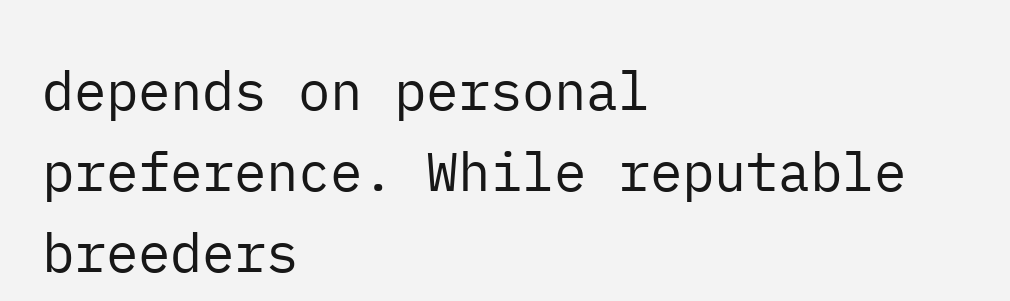depends on personal preference. While reputable breeders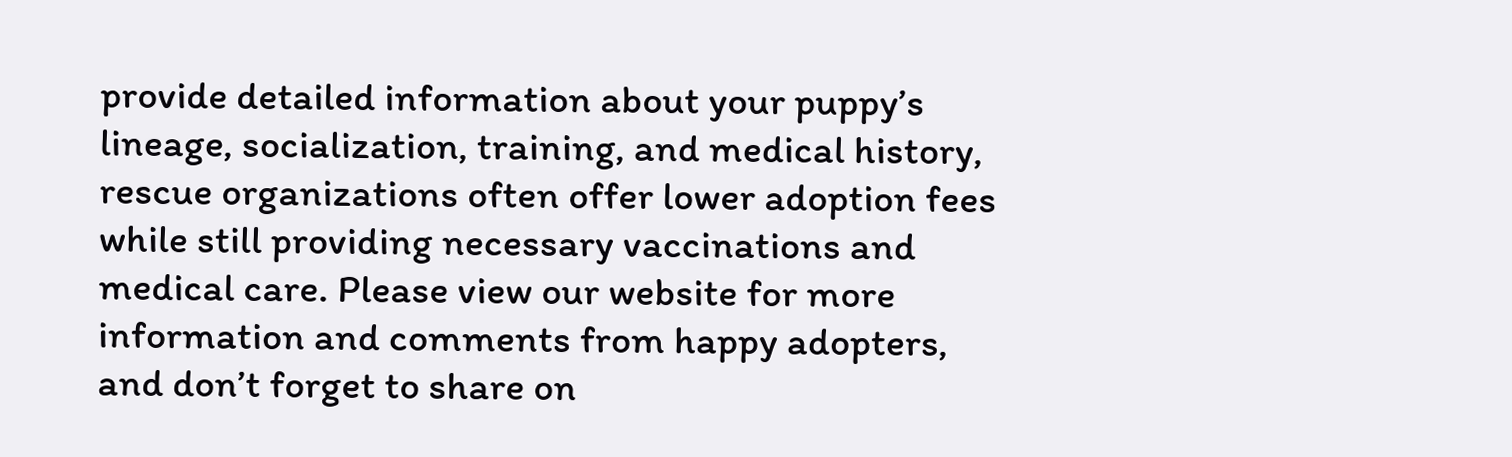provide detailed information about your puppy’s lineage, socialization, training, and medical history, rescue organizations often offer lower adoption fees while still providing necessary vaccinations and medical care. Please view our website for more information and comments from happy adopters, and don’t forget to share on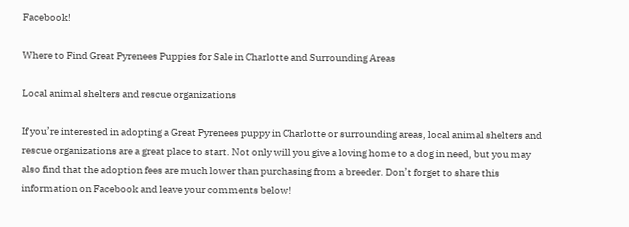Facebook!

Where to Find Great Pyrenees Puppies for Sale in Charlotte and Surrounding Areas

Local animal shelters and rescue organizations

If you’re interested in adopting a Great Pyrenees puppy in Charlotte or surrounding areas, local animal shelters and rescue organizations are a great place to start. Not only will you give a loving home to a dog in need, but you may also find that the adoption fees are much lower than purchasing from a breeder. Don’t forget to share this information on Facebook and leave your comments below!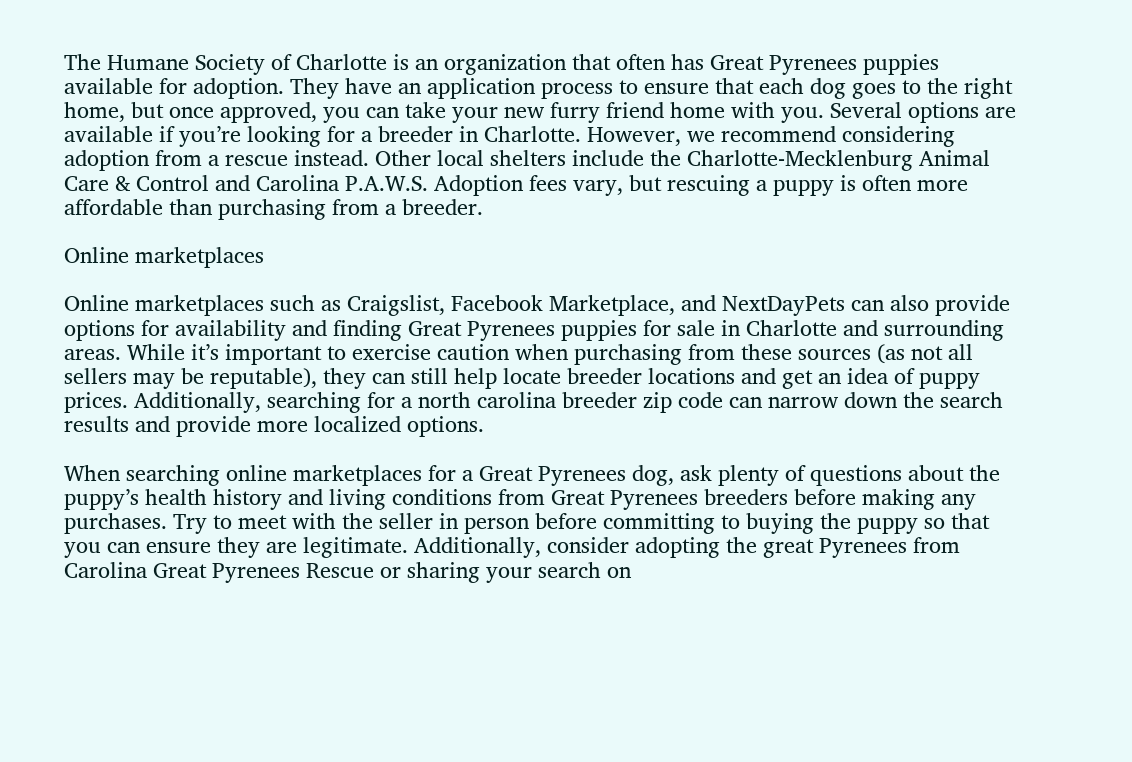The Humane Society of Charlotte is an organization that often has Great Pyrenees puppies available for adoption. They have an application process to ensure that each dog goes to the right home, but once approved, you can take your new furry friend home with you. Several options are available if you’re looking for a breeder in Charlotte. However, we recommend considering adoption from a rescue instead. Other local shelters include the Charlotte-Mecklenburg Animal Care & Control and Carolina P.A.W.S. Adoption fees vary, but rescuing a puppy is often more affordable than purchasing from a breeder.

Online marketplaces

Online marketplaces such as Craigslist, Facebook Marketplace, and NextDayPets can also provide options for availability and finding Great Pyrenees puppies for sale in Charlotte and surrounding areas. While it’s important to exercise caution when purchasing from these sources (as not all sellers may be reputable), they can still help locate breeder locations and get an idea of puppy prices. Additionally, searching for a north carolina breeder zip code can narrow down the search results and provide more localized options.

When searching online marketplaces for a Great Pyrenees dog, ask plenty of questions about the puppy’s health history and living conditions from Great Pyrenees breeders before making any purchases. Try to meet with the seller in person before committing to buying the puppy so that you can ensure they are legitimate. Additionally, consider adopting the great Pyrenees from Carolina Great Pyrenees Rescue or sharing your search on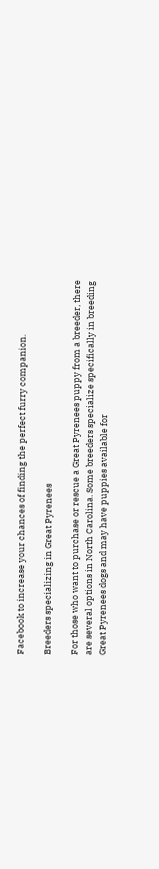Facebook to increase your chances of finding the perfect furry companion.

Breeders specializing in Great Pyrenees

For those who want to purchase or rescue a Great Pyrenees puppy from a breeder, there are several options in North Carolina. Some breeders specialize specifically in breeding Great Pyrenees dogs and may have puppies available for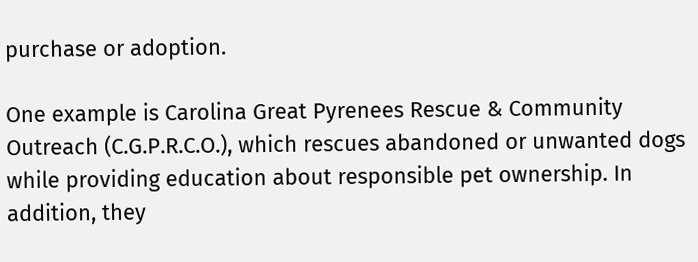purchase or adoption.

One example is Carolina Great Pyrenees Rescue & Community Outreach (C.G.P.R.C.O.), which rescues abandoned or unwanted dogs while providing education about responsible pet ownership. In addition, they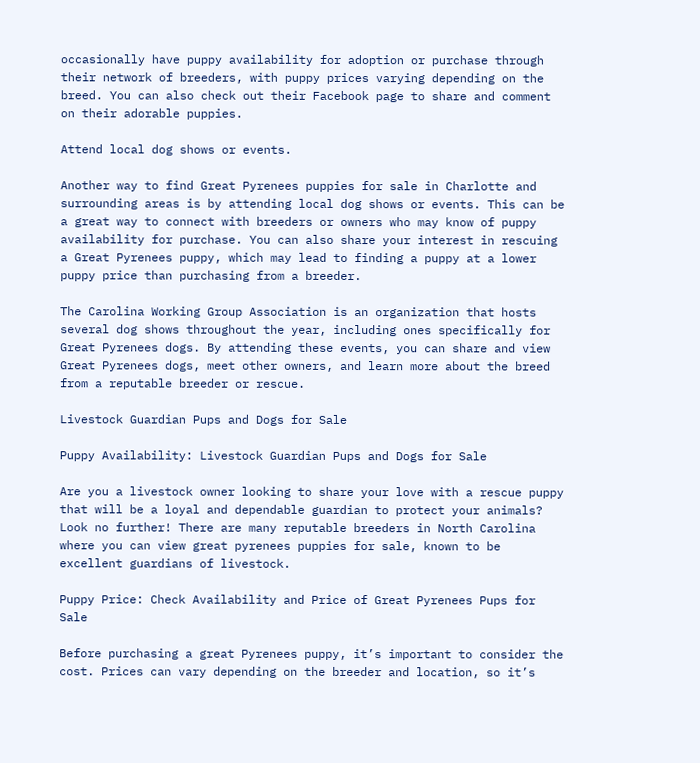occasionally have puppy availability for adoption or purchase through their network of breeders, with puppy prices varying depending on the breed. You can also check out their Facebook page to share and comment on their adorable puppies.

Attend local dog shows or events.

Another way to find Great Pyrenees puppies for sale in Charlotte and surrounding areas is by attending local dog shows or events. This can be a great way to connect with breeders or owners who may know of puppy availability for purchase. You can also share your interest in rescuing a Great Pyrenees puppy, which may lead to finding a puppy at a lower puppy price than purchasing from a breeder.

The Carolina Working Group Association is an organization that hosts several dog shows throughout the year, including ones specifically for Great Pyrenees dogs. By attending these events, you can share and view Great Pyrenees dogs, meet other owners, and learn more about the breed from a reputable breeder or rescue.

Livestock Guardian Pups and Dogs for Sale

Puppy Availability: Livestock Guardian Pups and Dogs for Sale

Are you a livestock owner looking to share your love with a rescue puppy that will be a loyal and dependable guardian to protect your animals? Look no further! There are many reputable breeders in North Carolina where you can view great pyrenees puppies for sale, known to be excellent guardians of livestock.

Puppy Price: Check Availability and Price of Great Pyrenees Pups for Sale

Before purchasing a great Pyrenees puppy, it’s important to consider the cost. Prices can vary depending on the breeder and location, so it’s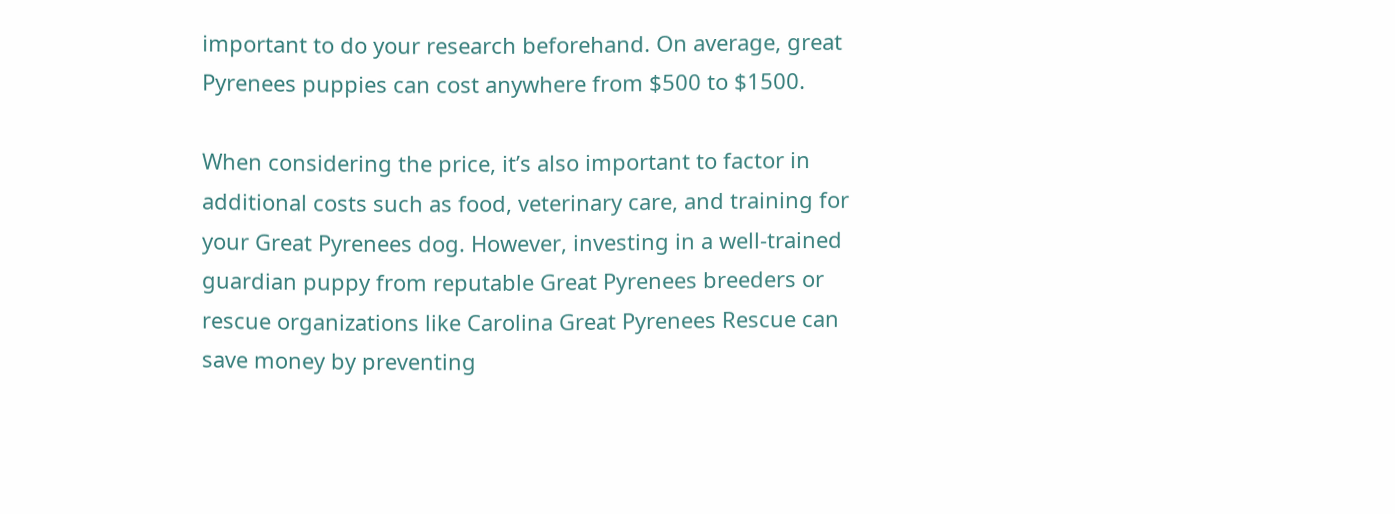important to do your research beforehand. On average, great Pyrenees puppies can cost anywhere from $500 to $1500.

When considering the price, it’s also important to factor in additional costs such as food, veterinary care, and training for your Great Pyrenees dog. However, investing in a well-trained guardian puppy from reputable Great Pyrenees breeders or rescue organizations like Carolina Great Pyrenees Rescue can save money by preventing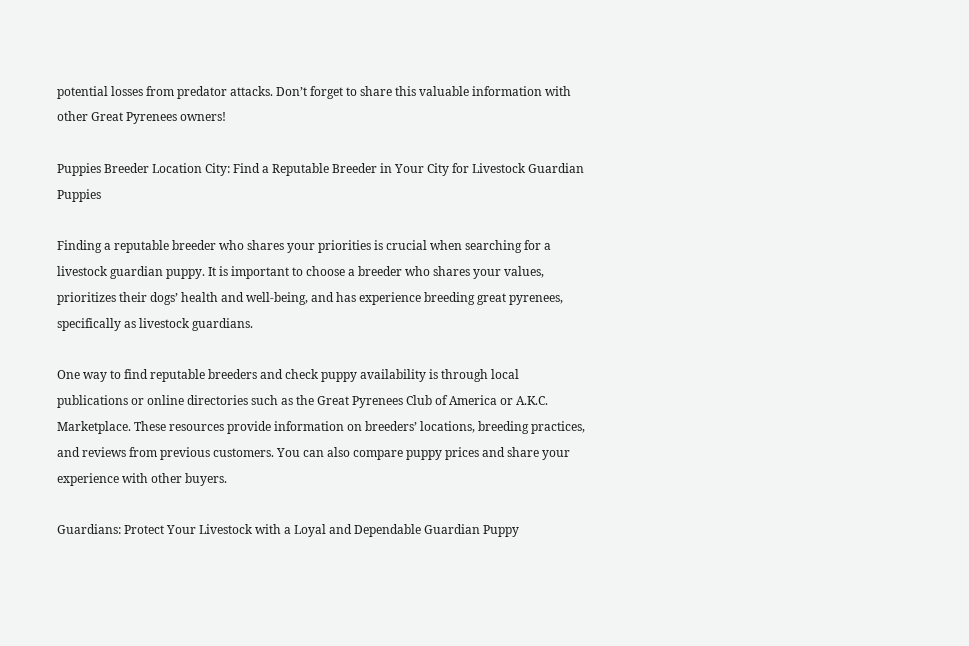potential losses from predator attacks. Don’t forget to share this valuable information with other Great Pyrenees owners!

Puppies Breeder Location City: Find a Reputable Breeder in Your City for Livestock Guardian Puppies

Finding a reputable breeder who shares your priorities is crucial when searching for a livestock guardian puppy. It is important to choose a breeder who shares your values, prioritizes their dogs’ health and well-being, and has experience breeding great pyrenees, specifically as livestock guardians.

One way to find reputable breeders and check puppy availability is through local publications or online directories such as the Great Pyrenees Club of America or A.K.C. Marketplace. These resources provide information on breeders’ locations, breeding practices, and reviews from previous customers. You can also compare puppy prices and share your experience with other buyers.

Guardians: Protect Your Livestock with a Loyal and Dependable Guardian Puppy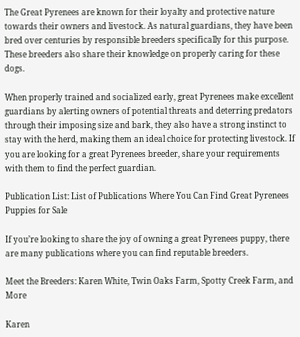The Great Pyrenees are known for their loyalty and protective nature towards their owners and livestock. As natural guardians, they have been bred over centuries by responsible breeders specifically for this purpose. These breeders also share their knowledge on properly caring for these dogs.

When properly trained and socialized early, great Pyrenees make excellent guardians by alerting owners of potential threats and deterring predators through their imposing size and bark, they also have a strong instinct to stay with the herd, making them an ideal choice for protecting livestock. If you are looking for a great Pyrenees breeder, share your requirements with them to find the perfect guardian.

Publication List: List of Publications Where You Can Find Great Pyrenees Puppies for Sale

If you’re looking to share the joy of owning a great Pyrenees puppy, there are many publications where you can find reputable breeders.

Meet the Breeders: Karen White, Twin Oaks Farm, Spotty Creek Farm, and More

Karen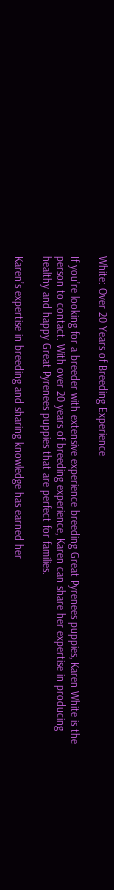White: Over 20 Years of Breeding Experience

If you’re looking for a breeder with extensive experience breeding Great Pyrenees puppies, Karen White is the person to contact. With over 20 years of breeding experience, Karen can share her expertise in producing healthy and happy Great Pyrenees puppies that are perfect for families.

Karen’s expertise in breeding and sharing knowledge has earned her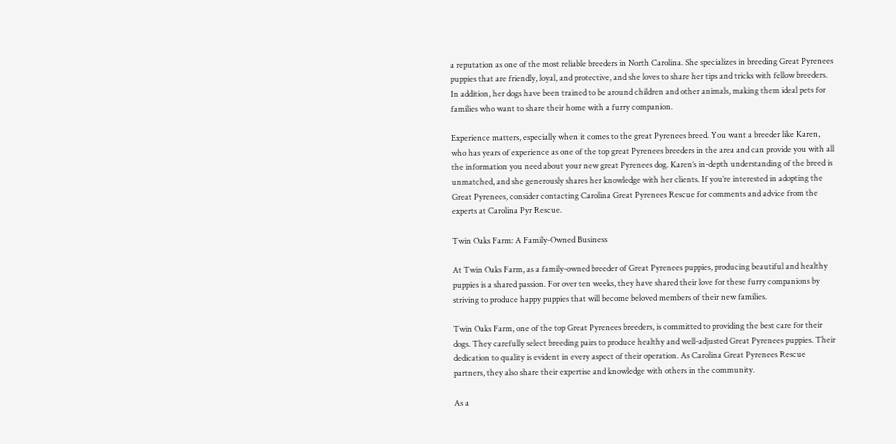a reputation as one of the most reliable breeders in North Carolina. She specializes in breeding Great Pyrenees puppies that are friendly, loyal, and protective, and she loves to share her tips and tricks with fellow breeders. In addition, her dogs have been trained to be around children and other animals, making them ideal pets for families who want to share their home with a furry companion.

Experience matters, especially when it comes to the great Pyrenees breed. You want a breeder like Karen, who has years of experience as one of the top great Pyrenees breeders in the area and can provide you with all the information you need about your new great Pyrenees dog. Karen’s in-depth understanding of the breed is unmatched, and she generously shares her knowledge with her clients. If you’re interested in adopting the Great Pyrenees, consider contacting Carolina Great Pyrenees Rescue for comments and advice from the experts at Carolina Pyr Rescue.

Twin Oaks Farm: A Family-Owned Business

At Twin Oaks Farm, as a family-owned breeder of Great Pyrenees puppies, producing beautiful and healthy puppies is a shared passion. For over ten weeks, they have shared their love for these furry companions by striving to produce happy puppies that will become beloved members of their new families.

Twin Oaks Farm, one of the top Great Pyrenees breeders, is committed to providing the best care for their dogs. They carefully select breeding pairs to produce healthy and well-adjusted Great Pyrenees puppies. Their dedication to quality is evident in every aspect of their operation. As Carolina Great Pyrenees Rescue partners, they also share their expertise and knowledge with others in the community.

As a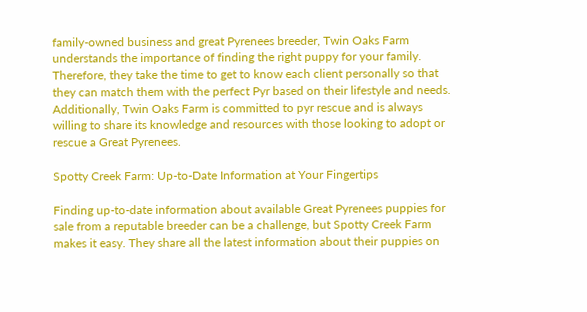family-owned business and great Pyrenees breeder, Twin Oaks Farm understands the importance of finding the right puppy for your family. Therefore, they take the time to get to know each client personally so that they can match them with the perfect Pyr based on their lifestyle and needs. Additionally, Twin Oaks Farm is committed to pyr rescue and is always willing to share its knowledge and resources with those looking to adopt or rescue a Great Pyrenees.

Spotty Creek Farm: Up-to-Date Information at Your Fingertips

Finding up-to-date information about available Great Pyrenees puppies for sale from a reputable breeder can be a challenge, but Spotty Creek Farm makes it easy. They share all the latest information about their puppies on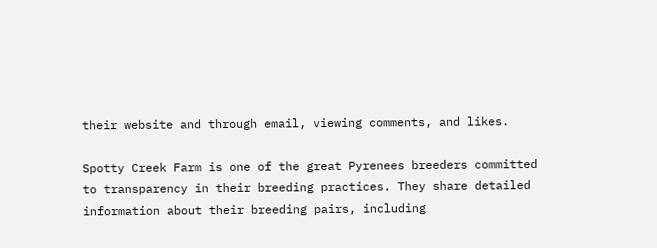their website and through email, viewing comments, and likes.

Spotty Creek Farm is one of the great Pyrenees breeders committed to transparency in their breeding practices. They share detailed information about their breeding pairs, including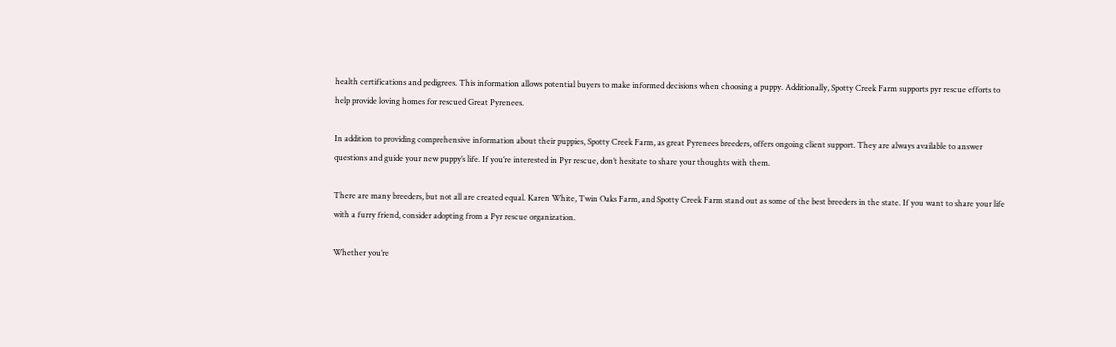health certifications and pedigrees. This information allows potential buyers to make informed decisions when choosing a puppy. Additionally, Spotty Creek Farm supports pyr rescue efforts to help provide loving homes for rescued Great Pyrenees.

In addition to providing comprehensive information about their puppies, Spotty Creek Farm, as great Pyrenees breeders, offers ongoing client support. They are always available to answer questions and guide your new puppy’s life. If you’re interested in Pyr rescue, don’t hesitate to share your thoughts with them.

There are many breeders, but not all are created equal. Karen White, Twin Oaks Farm, and Spotty Creek Farm stand out as some of the best breeders in the state. If you want to share your life with a furry friend, consider adopting from a Pyr rescue organization.

Whether you’re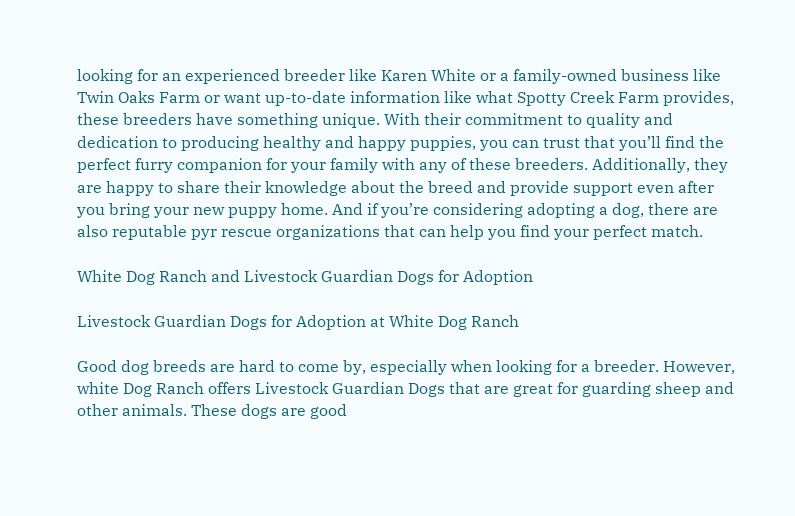looking for an experienced breeder like Karen White or a family-owned business like Twin Oaks Farm or want up-to-date information like what Spotty Creek Farm provides, these breeders have something unique. With their commitment to quality and dedication to producing healthy and happy puppies, you can trust that you’ll find the perfect furry companion for your family with any of these breeders. Additionally, they are happy to share their knowledge about the breed and provide support even after you bring your new puppy home. And if you’re considering adopting a dog, there are also reputable pyr rescue organizations that can help you find your perfect match.

White Dog Ranch and Livestock Guardian Dogs for Adoption

Livestock Guardian Dogs for Adoption at White Dog Ranch

Good dog breeds are hard to come by, especially when looking for a breeder. However, white Dog Ranch offers Livestock Guardian Dogs that are great for guarding sheep and other animals. These dogs are good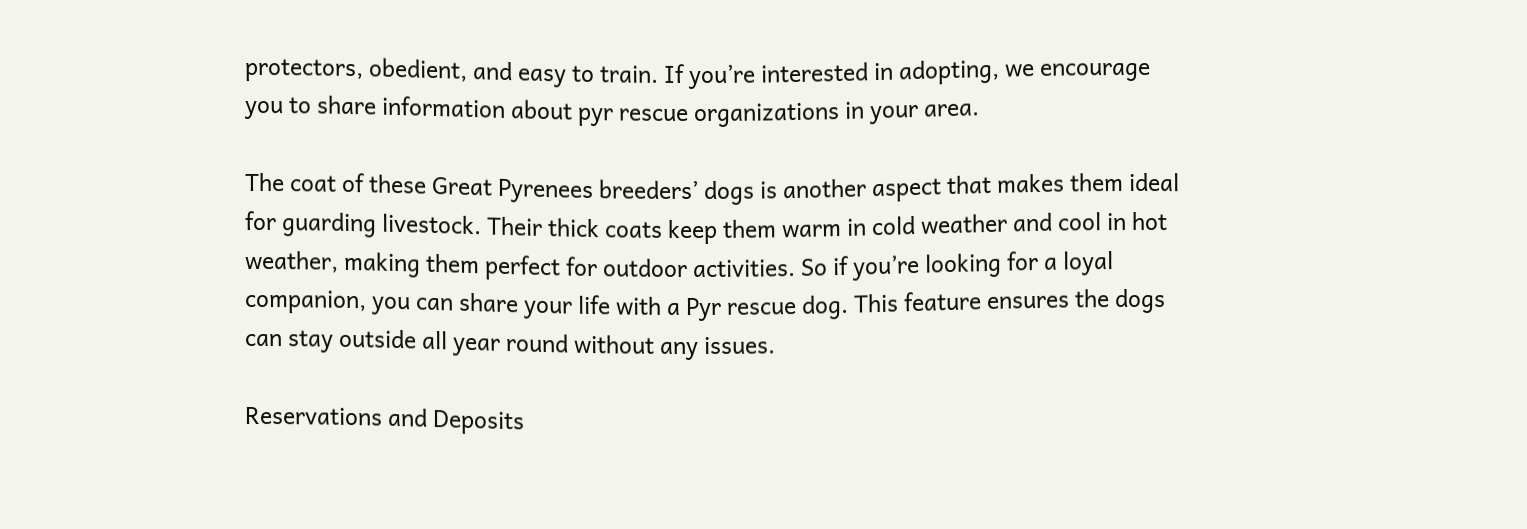protectors, obedient, and easy to train. If you’re interested in adopting, we encourage you to share information about pyr rescue organizations in your area.

The coat of these Great Pyrenees breeders’ dogs is another aspect that makes them ideal for guarding livestock. Their thick coats keep them warm in cold weather and cool in hot weather, making them perfect for outdoor activities. So if you’re looking for a loyal companion, you can share your life with a Pyr rescue dog. This feature ensures the dogs can stay outside all year round without any issues.

Reservations and Deposits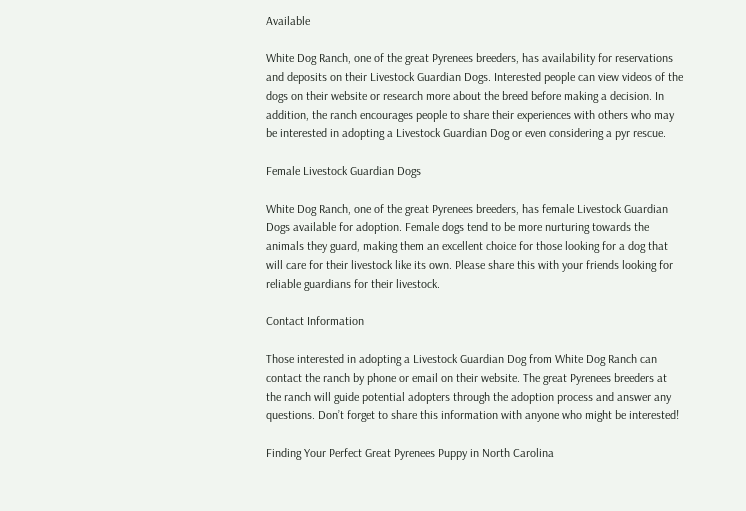Available

White Dog Ranch, one of the great Pyrenees breeders, has availability for reservations and deposits on their Livestock Guardian Dogs. Interested people can view videos of the dogs on their website or research more about the breed before making a decision. In addition, the ranch encourages people to share their experiences with others who may be interested in adopting a Livestock Guardian Dog or even considering a pyr rescue.

Female Livestock Guardian Dogs

White Dog Ranch, one of the great Pyrenees breeders, has female Livestock Guardian Dogs available for adoption. Female dogs tend to be more nurturing towards the animals they guard, making them an excellent choice for those looking for a dog that will care for their livestock like its own. Please share this with your friends looking for reliable guardians for their livestock.

Contact Information

Those interested in adopting a Livestock Guardian Dog from White Dog Ranch can contact the ranch by phone or email on their website. The great Pyrenees breeders at the ranch will guide potential adopters through the adoption process and answer any questions. Don’t forget to share this information with anyone who might be interested!

Finding Your Perfect Great Pyrenees Puppy in North Carolina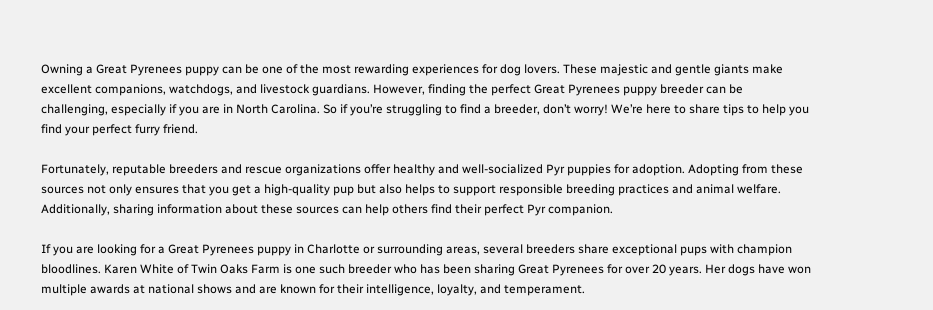Owning a Great Pyrenees puppy can be one of the most rewarding experiences for dog lovers. These majestic and gentle giants make excellent companions, watchdogs, and livestock guardians. However, finding the perfect Great Pyrenees puppy breeder can be challenging, especially if you are in North Carolina. So if you’re struggling to find a breeder, don’t worry! We’re here to share tips to help you find your perfect furry friend.

Fortunately, reputable breeders and rescue organizations offer healthy and well-socialized Pyr puppies for adoption. Adopting from these sources not only ensures that you get a high-quality pup but also helps to support responsible breeding practices and animal welfare. Additionally, sharing information about these sources can help others find their perfect Pyr companion.

If you are looking for a Great Pyrenees puppy in Charlotte or surrounding areas, several breeders share exceptional pups with champion bloodlines. Karen White of Twin Oaks Farm is one such breeder who has been sharing Great Pyrenees for over 20 years. Her dogs have won multiple awards at national shows and are known for their intelligence, loyalty, and temperament.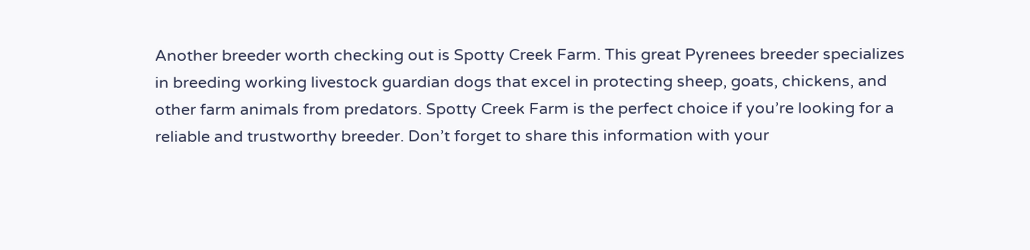Another breeder worth checking out is Spotty Creek Farm. This great Pyrenees breeder specializes in breeding working livestock guardian dogs that excel in protecting sheep, goats, chickens, and other farm animals from predators. Spotty Creek Farm is the perfect choice if you’re looking for a reliable and trustworthy breeder. Don’t forget to share this information with your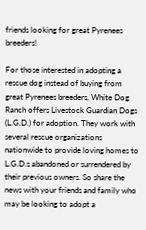friends looking for great Pyrenees breeders!

For those interested in adopting a rescue dog instead of buying from great Pyrenees breeders, White Dog Ranch offers Livestock Guardian Dogs (L.G.D.) for adoption. They work with several rescue organizations nationwide to provide loving homes to L.G.D.s abandoned or surrendered by their previous owners. So share the news with your friends and family who may be looking to adopt a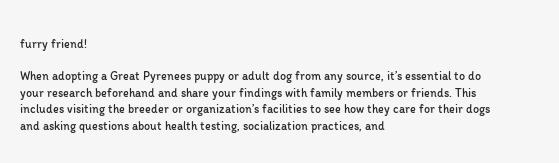furry friend!

When adopting a Great Pyrenees puppy or adult dog from any source, it’s essential to do your research beforehand and share your findings with family members or friends. This includes visiting the breeder or organization’s facilities to see how they care for their dogs and asking questions about health testing, socialization practices, and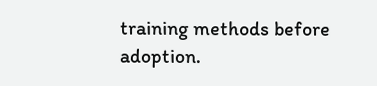training methods before adoption.